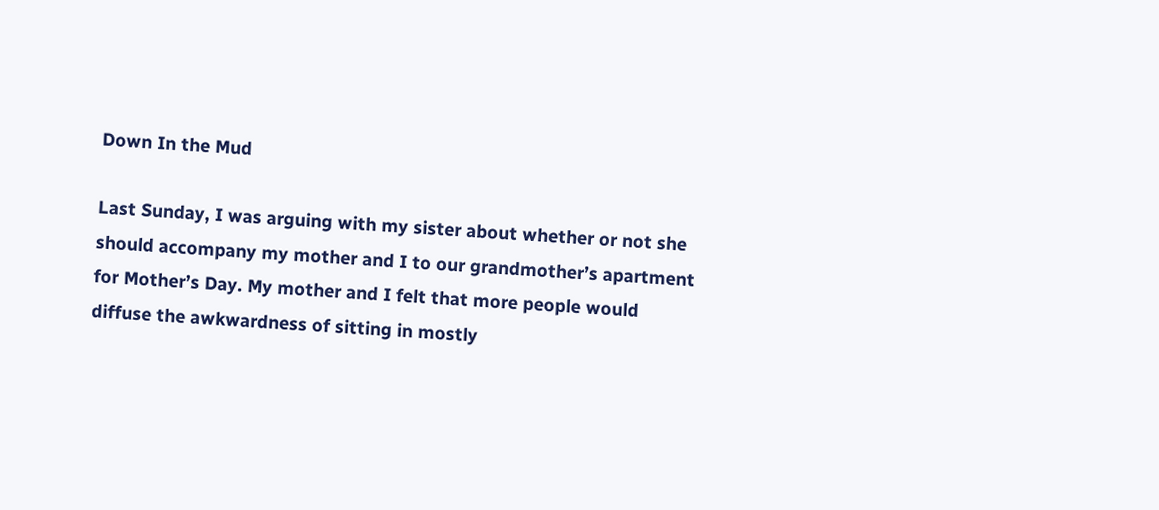Down In the Mud

Last Sunday, I was arguing with my sister about whether or not she should accompany my mother and I to our grandmother’s apartment for Mother’s Day. My mother and I felt that more people would diffuse the awkwardness of sitting in mostly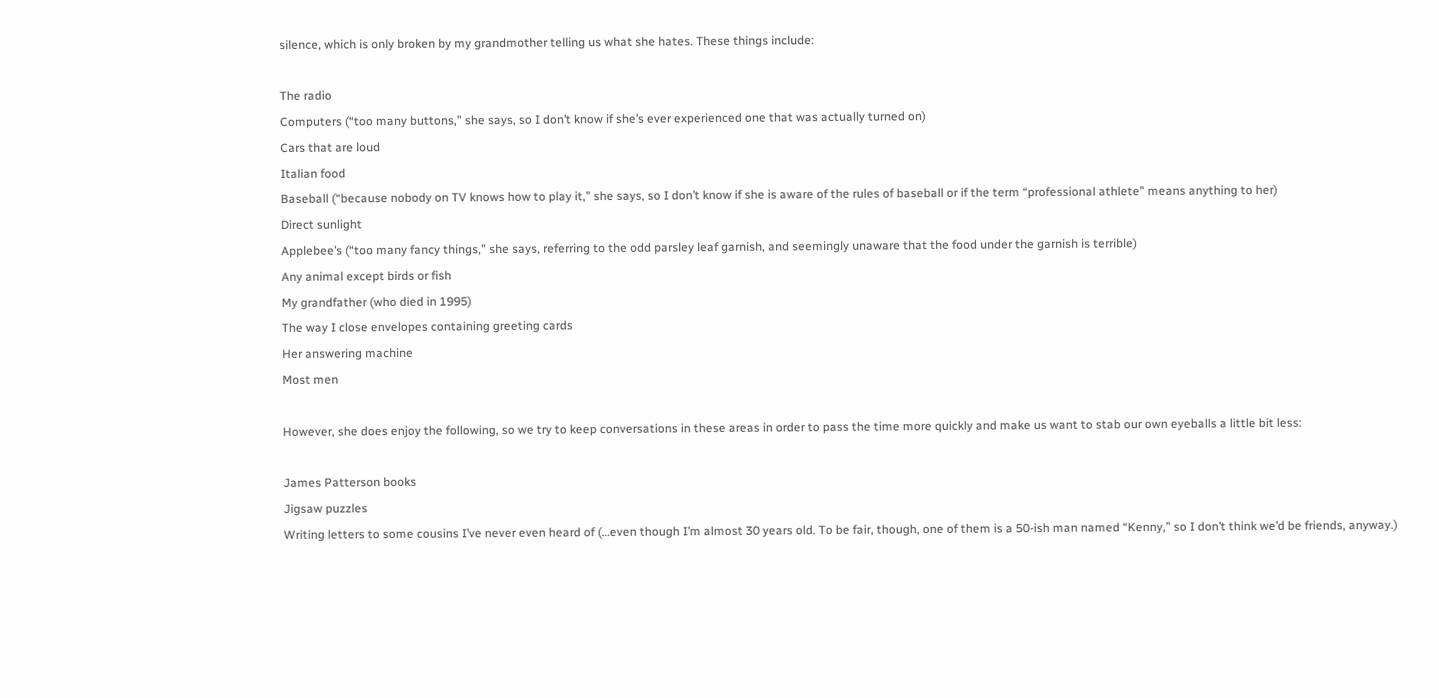silence, which is only broken by my grandmother telling us what she hates. These things include:

The radio
Computers (“too many buttons,” she says, so I don’t know if she’s ever experienced one that was actually turned on)
Cars that are loud
Italian food
Baseball (“because nobody on TV knows how to play it,” she says, so I don’t know if she is aware of the rules of baseball or if the term “professional athlete” means anything to her)
Direct sunlight
Applebee’s (“too many fancy things,” she says, referring to the odd parsley leaf garnish, and seemingly unaware that the food under the garnish is terrible)
Any animal except birds or fish
My grandfather (who died in 1995)
The way I close envelopes containing greeting cards
Her answering machine
Most men

However, she does enjoy the following, so we try to keep conversations in these areas in order to pass the time more quickly and make us want to stab our own eyeballs a little bit less:

James Patterson books
Jigsaw puzzles
Writing letters to some cousins I’ve never even heard of (…even though I’m almost 30 years old. To be fair, though, one of them is a 50-ish man named “Kenny,” so I don’t think we’d be friends, anyway.)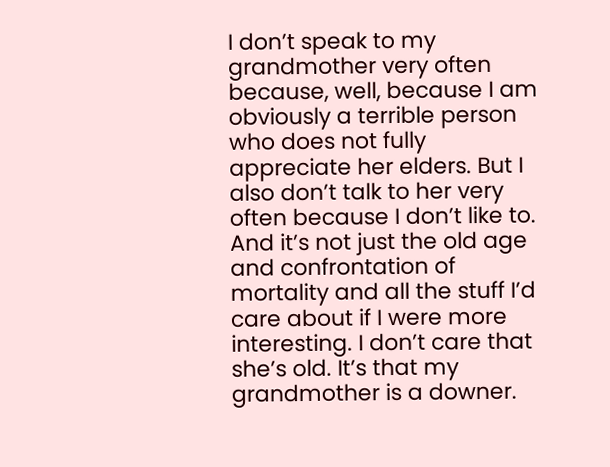I don’t speak to my grandmother very often because, well, because I am obviously a terrible person who does not fully appreciate her elders. But I also don’t talk to her very often because I don’t like to.  And it’s not just the old age and confrontation of mortality and all the stuff I’d care about if I were more interesting. I don’t care that she’s old. It’s that my grandmother is a downer.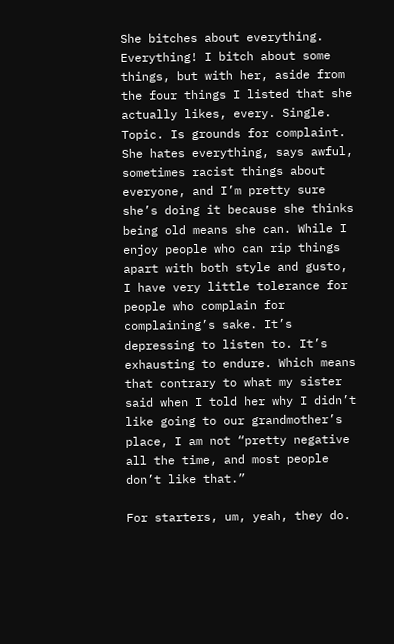She bitches about everything. Everything! I bitch about some things, but with her, aside from the four things I listed that she actually likes, every. Single. Topic. Is grounds for complaint. She hates everything, says awful, sometimes racist things about everyone, and I’m pretty sure she’s doing it because she thinks being old means she can. While I enjoy people who can rip things apart with both style and gusto, I have very little tolerance for people who complain for complaining’s sake. It’s depressing to listen to. It’s exhausting to endure. Which means that contrary to what my sister said when I told her why I didn’t like going to our grandmother’s place, I am not “pretty negative all the time, and most people don’t like that.”

For starters, um, yeah, they do.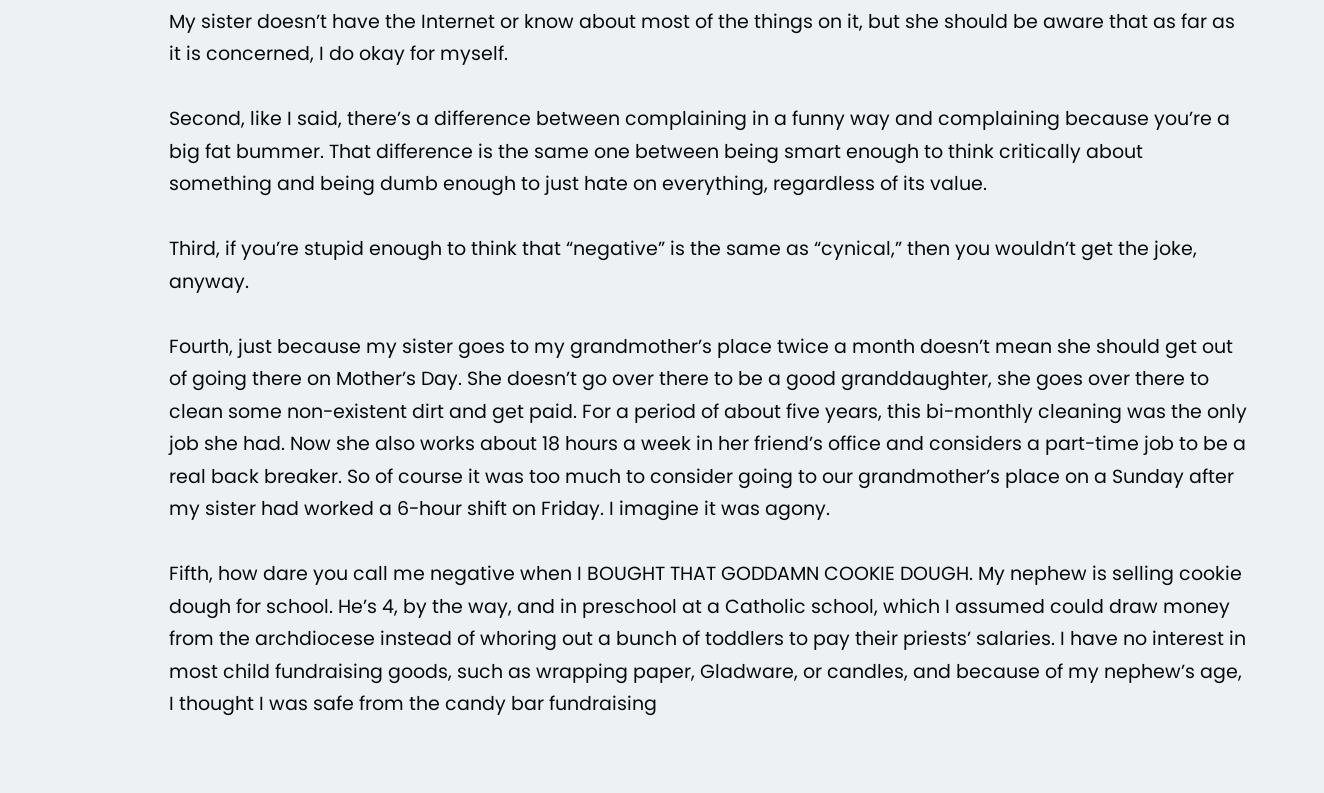My sister doesn’t have the Internet or know about most of the things on it, but she should be aware that as far as it is concerned, I do okay for myself.

Second, like I said, there’s a difference between complaining in a funny way and complaining because you’re a big fat bummer. That difference is the same one between being smart enough to think critically about something and being dumb enough to just hate on everything, regardless of its value.

Third, if you’re stupid enough to think that “negative” is the same as “cynical,” then you wouldn’t get the joke, anyway.

Fourth, just because my sister goes to my grandmother’s place twice a month doesn’t mean she should get out of going there on Mother’s Day. She doesn’t go over there to be a good granddaughter, she goes over there to clean some non-existent dirt and get paid. For a period of about five years, this bi-monthly cleaning was the only job she had. Now she also works about 18 hours a week in her friend’s office and considers a part-time job to be a real back breaker. So of course it was too much to consider going to our grandmother’s place on a Sunday after my sister had worked a 6-hour shift on Friday. I imagine it was agony.

Fifth, how dare you call me negative when I BOUGHT THAT GODDAMN COOKIE DOUGH. My nephew is selling cookie dough for school. He’s 4, by the way, and in preschool at a Catholic school, which I assumed could draw money from the archdiocese instead of whoring out a bunch of toddlers to pay their priests’ salaries. I have no interest in most child fundraising goods, such as wrapping paper, Gladware, or candles, and because of my nephew’s age, I thought I was safe from the candy bar fundraising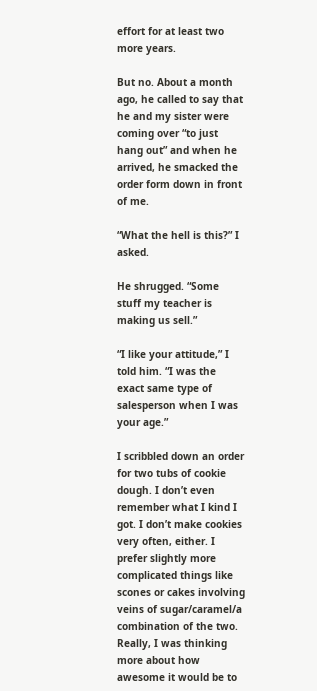effort for at least two more years.

But no. About a month ago, he called to say that he and my sister were coming over “to just hang out” and when he arrived, he smacked the order form down in front of me.

“What the hell is this?” I asked.

He shrugged. “Some stuff my teacher is making us sell.”

“I like your attitude,” I told him. “I was the exact same type of salesperson when I was your age.”

I scribbled down an order for two tubs of cookie dough. I don’t even remember what I kind I got. I don’t make cookies very often, either. I prefer slightly more complicated things like scones or cakes involving veins of sugar/caramel/a combination of the two. Really, I was thinking more about how awesome it would be to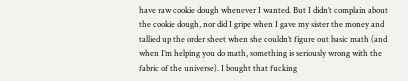have raw cookie dough whenever I wanted. But I didn’t complain about the cookie dough, nor did I gripe when I gave my sister the money and tallied up the order sheet when she couldn’t figure out basic math (and when I’m helping you do math, something is seriously wrong with the fabric of the universe). I bought that fucking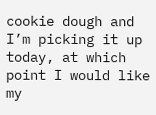cookie dough and I’m picking it up today, at which point I would like my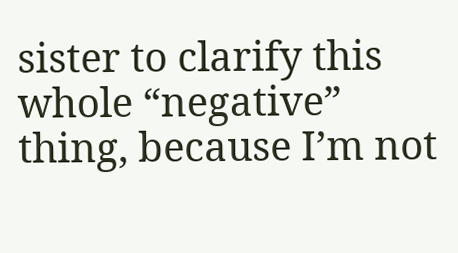sister to clarify this whole “negative” thing, because I’m not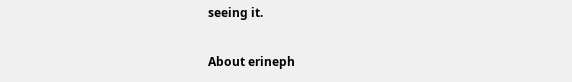seeing it.

About erineph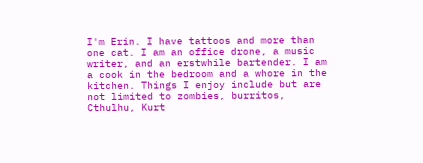I'm Erin. I have tattoos and more than one cat. I am an office drone, a music writer, and an erstwhile bartender. I am a cook in the bedroom and a whore in the kitchen. Things I enjoy include but are not limited to zombies, burritos, Cthulhu, Kurt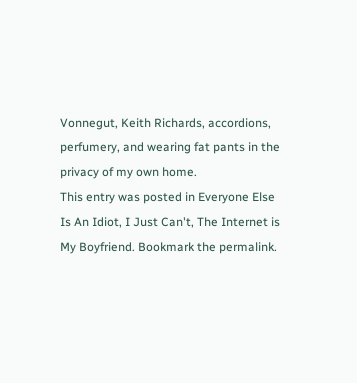Vonnegut, Keith Richards, accordions, perfumery, and wearing fat pants in the privacy of my own home.
This entry was posted in Everyone Else Is An Idiot, I Just Can't, The Internet is My Boyfriend. Bookmark the permalink.